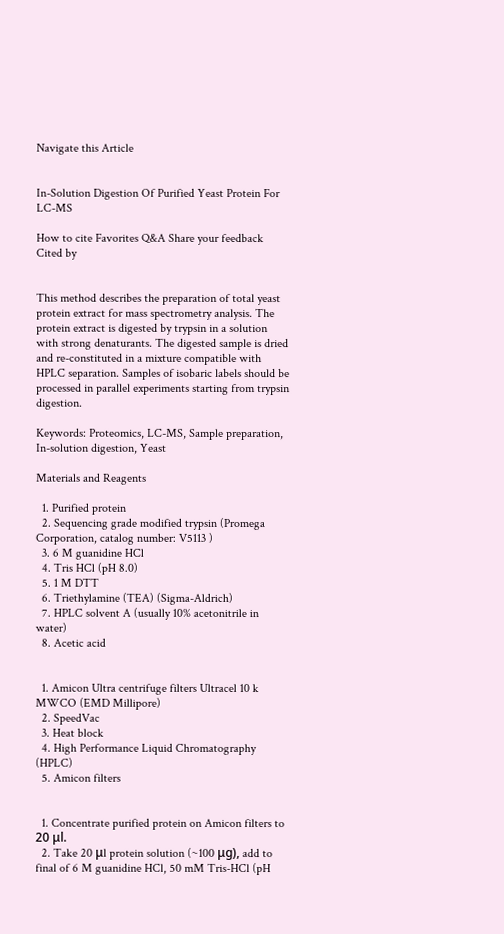Navigate this Article


In-Solution Digestion Of Purified Yeast Protein For LC-MS

How to cite Favorites Q&A Share your feedback Cited by


This method describes the preparation of total yeast protein extract for mass spectrometry analysis. The protein extract is digested by trypsin in a solution with strong denaturants. The digested sample is dried and re-constituted in a mixture compatible with HPLC separation. Samples of isobaric labels should be processed in parallel experiments starting from trypsin digestion.

Keywords: Proteomics, LC-MS, Sample preparation, In-solution digestion, Yeast

Materials and Reagents

  1. Purified protein
  2. Sequencing grade modified trypsin (Promega Corporation, catalog number: V5113 )
  3. 6 M guanidine HCl
  4. Tris HCl (pH 8.0)
  5. 1 M DTT
  6. Triethylamine (TEA) (Sigma-Aldrich)
  7. HPLC solvent A (usually 10% acetonitrile in water)
  8. Acetic acid


  1. Amicon Ultra centrifuge filters Ultracel 10 k MWCO (EMD Millipore)
  2. SpeedVac
  3. Heat block
  4. High Performance Liquid Chromatography (HPLC)
  5. Amicon filters


  1. Concentrate purified protein on Amicon filters to 20 μl.
  2. Take 20 μl protein solution (~100 μg), add to final of 6 M guanidine HCl, 50 mM Tris-HCl (pH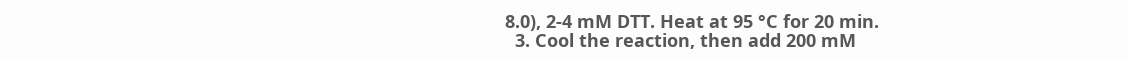8.0), 2-4 mM DTT. Heat at 95 °C for 20 min.
  3. Cool the reaction, then add 200 mM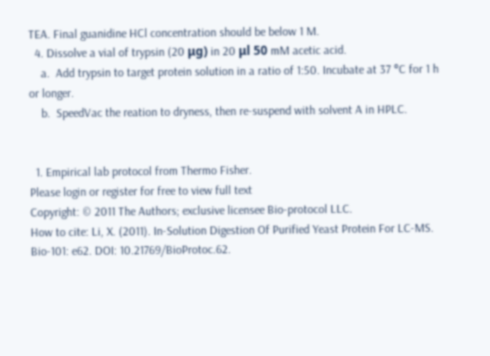TEA. Final guanidine HCl concentration should be below 1 M.
  4. Dissolve a vial of trypsin (20 μg) in 20 μl 50 mM acetic acid.
    a.  Add trypsin to target protein solution in a ratio of 1:50. Incubate at 37 °C for 1 h or longer.
    b.  SpeedVac the reation to dryness, then re-suspend with solvent A in HPLC.


  1. Empirical lab protocol from Thermo Fisher.
Please login or register for free to view full text
Copyright: © 2011 The Authors; exclusive licensee Bio-protocol LLC.
How to cite: Li, X. (2011). In-Solution Digestion Of Purified Yeast Protein For LC-MS. Bio-101: e62. DOI: 10.21769/BioProtoc.62.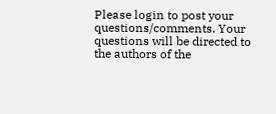Please login to post your questions/comments. Your questions will be directed to the authors of the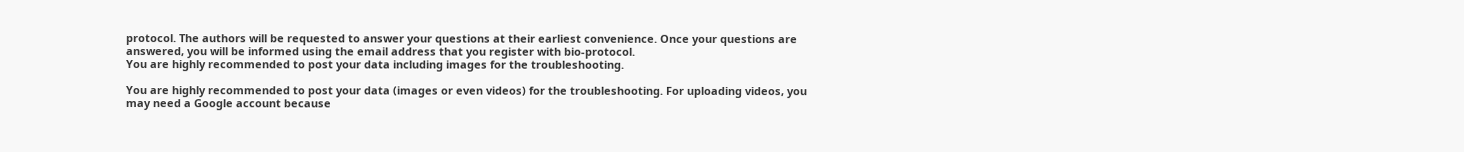protocol. The authors will be requested to answer your questions at their earliest convenience. Once your questions are answered, you will be informed using the email address that you register with bio-protocol.
You are highly recommended to post your data including images for the troubleshooting.

You are highly recommended to post your data (images or even videos) for the troubleshooting. For uploading videos, you may need a Google account because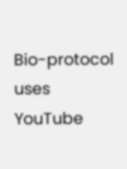Bio-protocol uses YouTube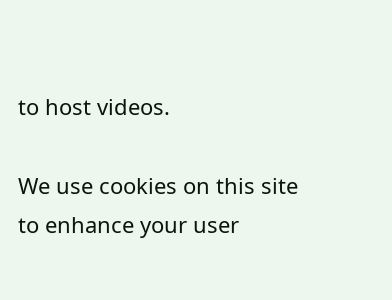to host videos.

We use cookies on this site to enhance your user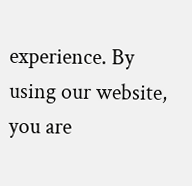experience. By using our website, you are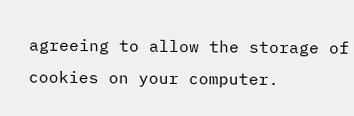agreeing to allow the storage of cookies on your computer.